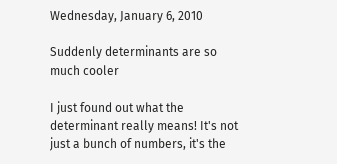Wednesday, January 6, 2010

Suddenly determinants are so much cooler

I just found out what the determinant really means! It's not just a bunch of numbers, it's the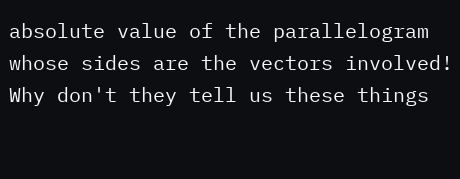absolute value of the parallelogram whose sides are the vectors involved! Why don't they tell us these things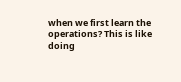when we first learn the operations? This is like doing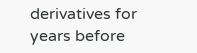derivatives for years before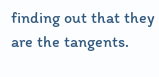finding out that they are the tangents.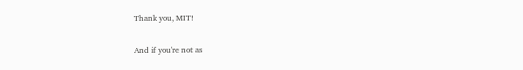Thank you, MIT!

And if you're not as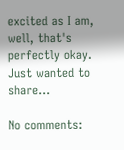excited as I am, well, that's perfectly okay. Just wanted to share...

No comments: